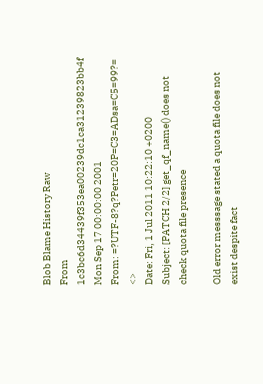Blob Blame History Raw
From 1c3bc6d34439f353ea00239dc1ca31239823bb4f Mon Sep 17 00:00:00 2001
From: =?UTF-8?q?Petr=20P=C3=ADsa=C5=99?= <>
Date: Fri, 1 Jul 2011 10:22:10 +0200
Subject: [PATCH 2/2] get_qf_name() does not check quota file presence

Old error messsage stated a quota file does not exist despite fact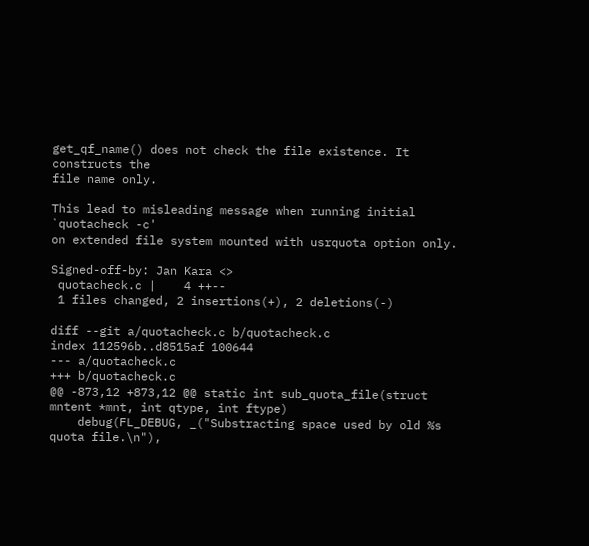get_qf_name() does not check the file existence. It constructs the
file name only.

This lead to misleading message when running initial `quotacheck -c'
on extended file system mounted with usrquota option only.

Signed-off-by: Jan Kara <>
 quotacheck.c |    4 ++--
 1 files changed, 2 insertions(+), 2 deletions(-)

diff --git a/quotacheck.c b/quotacheck.c
index 112596b..d8515af 100644
--- a/quotacheck.c
+++ b/quotacheck.c
@@ -873,12 +873,12 @@ static int sub_quota_file(struct mntent *mnt, int qtype, int ftype)
    debug(FL_DEBUG, _("Substracting space used by old %s quota file.\n"),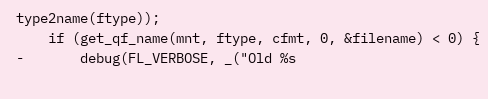type2name(ftype));
    if (get_qf_name(mnt, ftype, cfmt, 0, &filename) < 0) {
-       debug(FL_VERBOSE, _("Old %s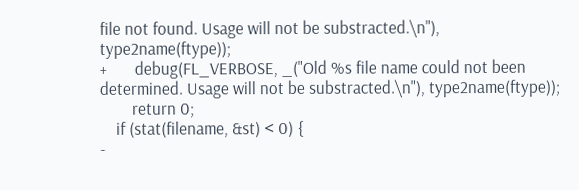file not found. Usage will not be substracted.\n"), type2name(ftype));
+       debug(FL_VERBOSE, _("Old %s file name could not been determined. Usage will not be substracted.\n"), type2name(ftype));
        return 0;
    if (stat(filename, &st) < 0) {
-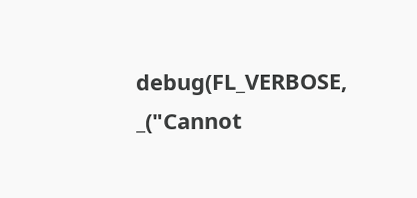debug(FL_VERBOSE, _("Cannot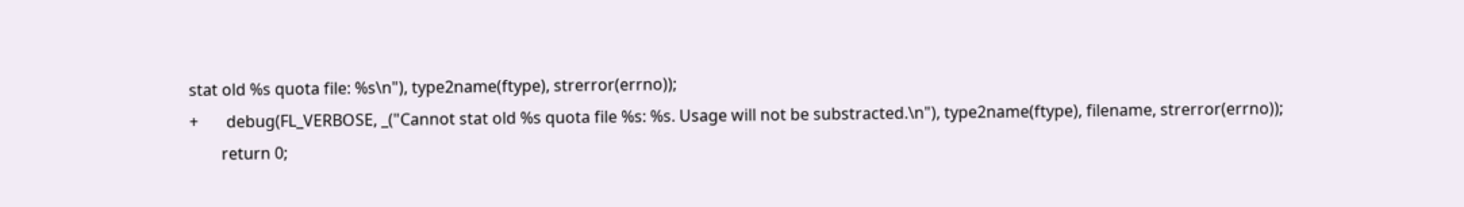stat old %s quota file: %s\n"), type2name(ftype), strerror(errno));
+       debug(FL_VERBOSE, _("Cannot stat old %s quota file %s: %s. Usage will not be substracted.\n"), type2name(ftype), filename, strerror(errno));
        return 0;